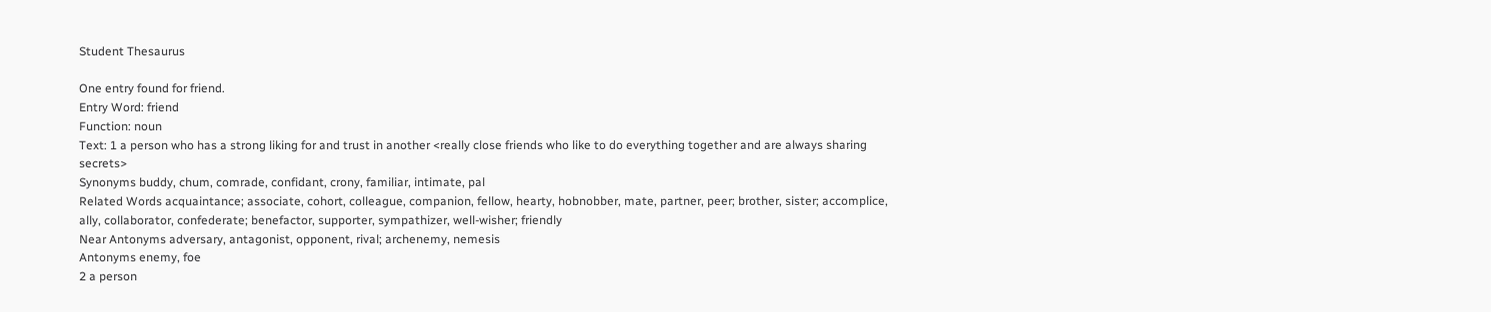Student Thesaurus

One entry found for friend.
Entry Word: friend
Function: noun
Text: 1 a person who has a strong liking for and trust in another <really close friends who like to do everything together and are always sharing secrets>
Synonyms buddy, chum, comrade, confidant, crony, familiar, intimate, pal
Related Words acquaintance; associate, cohort, colleague, companion, fellow, hearty, hobnobber, mate, partner, peer; brother, sister; accomplice, ally, collaborator, confederate; benefactor, supporter, sympathizer, well-wisher; friendly
Near Antonyms adversary, antagonist, opponent, rival; archenemy, nemesis
Antonyms enemy, foe
2 a person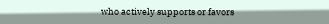who actively supports or favors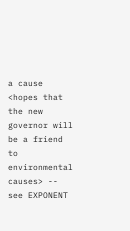a cause <hopes that the new governor will be a friend to environmental causes> -- see EXPONENT